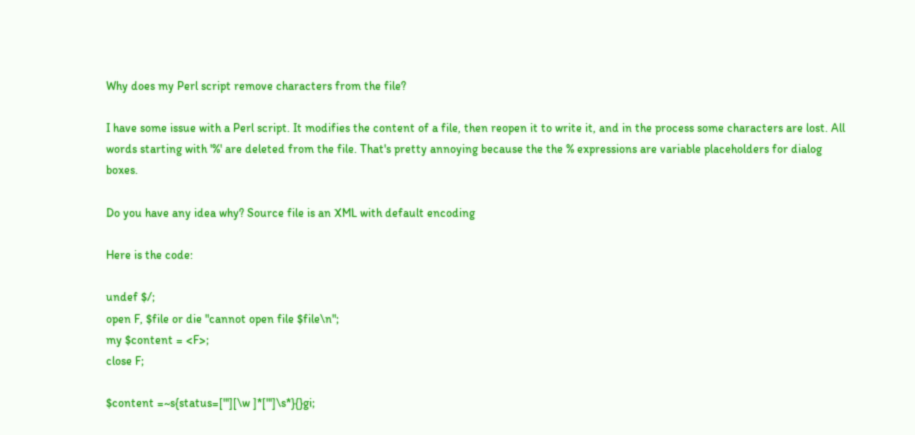Why does my Perl script remove characters from the file?

I have some issue with a Perl script. It modifies the content of a file, then reopen it to write it, and in the process some characters are lost. All words starting with '%' are deleted from the file. That's pretty annoying because the the % expressions are variable placeholders for dialog boxes.

Do you have any idea why? Source file is an XML with default encoding

Here is the code:

undef $/;
open F, $file or die "cannot open file $file\n";
my $content = <F>;
close F;

$content =~s{status=["'][\w ]*["']\s*}{}gi;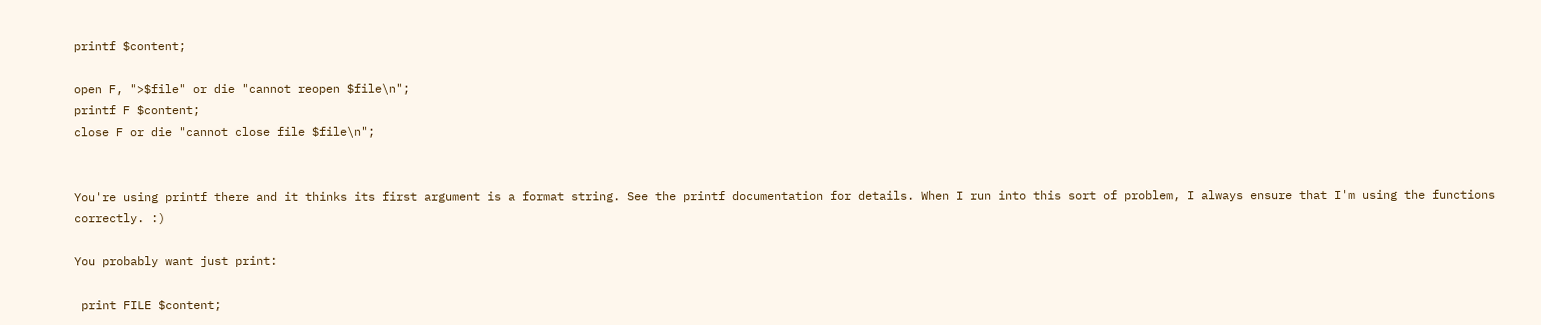printf $content;

open F, ">$file" or die "cannot reopen $file\n";
printf F $content;
close F or die "cannot close file $file\n";


You're using printf there and it thinks its first argument is a format string. See the printf documentation for details. When I run into this sort of problem, I always ensure that I'm using the functions correctly. :)

You probably want just print:

 print FILE $content;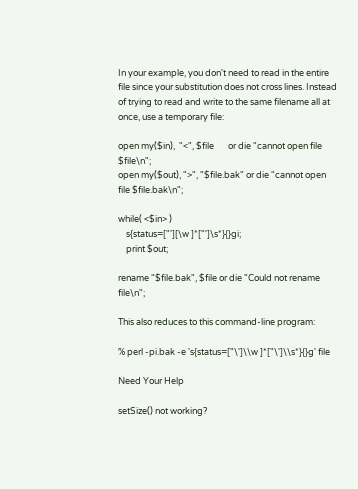In your example, you don't need to read in the entire file since your substitution does not cross lines. Instead of trying to read and write to the same filename all at once, use a temporary file:

open my($in),  "<", $file       or die "cannot open file $file\n";
open my($out), ">", "$file.bak" or die "cannot open file $file.bak\n";

while( <$in> )
    s{status=["'][\w ]*["']\s*}{}gi;
    print $out;

rename "$file.bak", $file or die "Could not rename file\n";

This also reduces to this command-line program:

% perl -pi.bak -e 's{status=["\']\\w ]*["\']\\s*}{}g' file

Need Your Help

setSize() not working?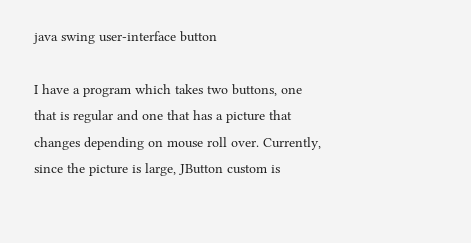java swing user-interface button

I have a program which takes two buttons, one that is regular and one that has a picture that changes depending on mouse roll over. Currently, since the picture is large, JButton custom is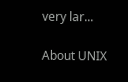very lar...

About UNIX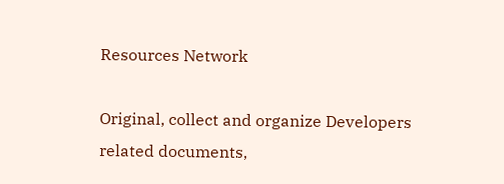Resources Network

Original, collect and organize Developers related documents,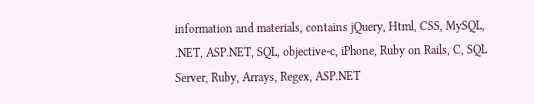information and materials, contains jQuery, Html, CSS, MySQL, .NET, ASP.NET, SQL, objective-c, iPhone, Ruby on Rails, C, SQL Server, Ruby, Arrays, Regex, ASP.NET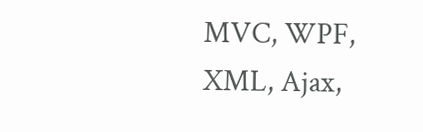MVC, WPF, XML, Ajax,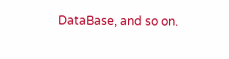DataBase, and so on.